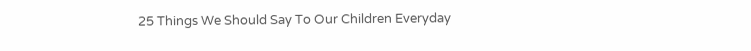25 Things We Should Say To Our Children Everyday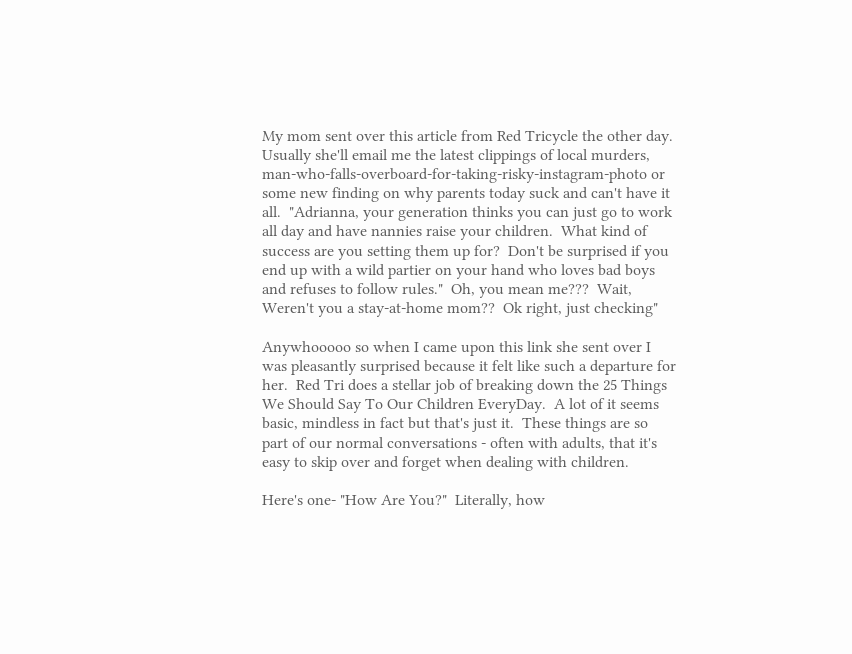My mom sent over this article from Red Tricycle the other day.  Usually she'll email me the latest clippings of local murders, man-who-falls-overboard-for-taking-risky-instagram-photo or some new finding on why parents today suck and can't have it all.  "Adrianna, your generation thinks you can just go to work all day and have nannies raise your children.  What kind of success are you setting them up for?  Don't be surprised if you end up with a wild partier on your hand who loves bad boys and refuses to follow rules."  Oh, you mean me???  Wait, Weren't you a stay-at-home mom??  Ok right, just checking"

Anywhooooo so when I came upon this link she sent over I was pleasantly surprised because it felt like such a departure for her.  Red Tri does a stellar job of breaking down the 25 Things We Should Say To Our Children EveryDay.  A lot of it seems basic, mindless in fact but that's just it.  These things are so part of our normal conversations - often with adults, that it's easy to skip over and forget when dealing with children.

Here's one- "How Are You?"  Literally, how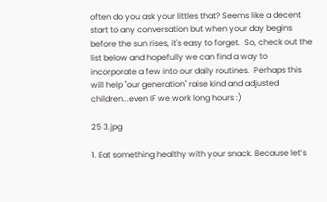often do you ask your littles that? Seems like a decent start to any conversation but when your day begins before the sun rises, it's easy to forget.  So, check out the list below and hopefully we can find a way to incorporate a few into our daily routines.  Perhaps this will help "our generation" raise kind and adjusted children...even IF we work long hours :)

25 3.jpg

1. Eat something healthy with your snack. Because let’s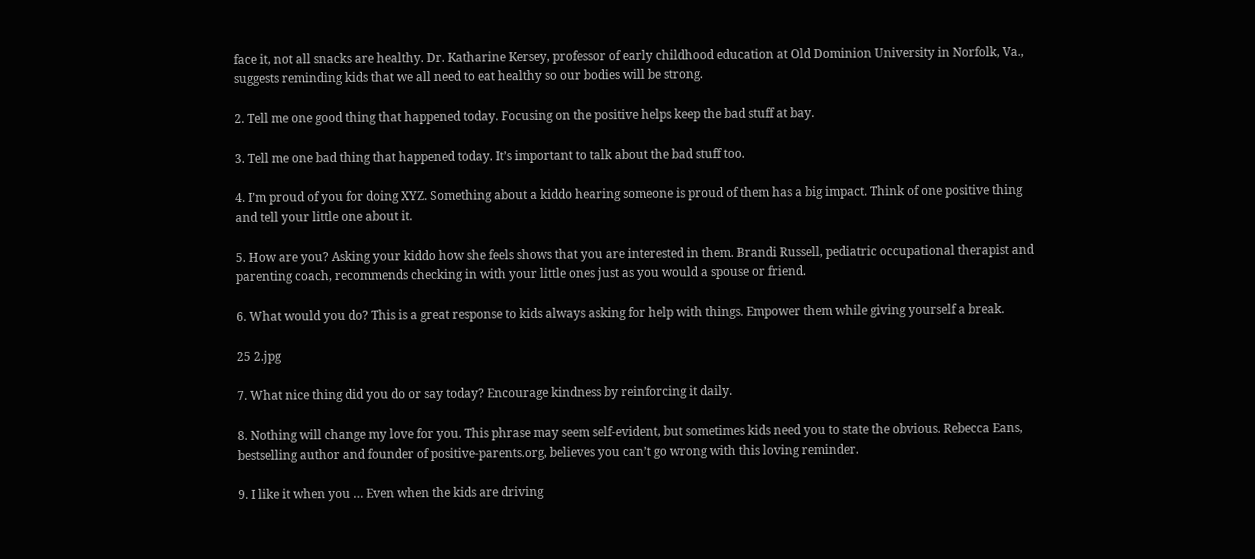face it, not all snacks are healthy. Dr. Katharine Kersey, professor of early childhood education at Old Dominion University in Norfolk, Va., suggests reminding kids that we all need to eat healthy so our bodies will be strong.

2. Tell me one good thing that happened today. Focusing on the positive helps keep the bad stuff at bay.

3. Tell me one bad thing that happened today. It’s important to talk about the bad stuff too.

4. I’m proud of you for doing XYZ. Something about a kiddo hearing someone is proud of them has a big impact. Think of one positive thing and tell your little one about it.

5. How are you? Asking your kiddo how she feels shows that you are interested in them. Brandi Russell, pediatric occupational therapist and parenting coach, recommends checking in with your little ones just as you would a spouse or friend.

6. What would you do? This is a great response to kids always asking for help with things. Empower them while giving yourself a break.

25 2.jpg

7. What nice thing did you do or say today? Encourage kindness by reinforcing it daily.

8. Nothing will change my love for you. This phrase may seem self-evident, but sometimes kids need you to state the obvious. Rebecca Eans, bestselling author and founder of positive-parents.org, believes you can’t go wrong with this loving reminder.

9. I like it when you … Even when the kids are driving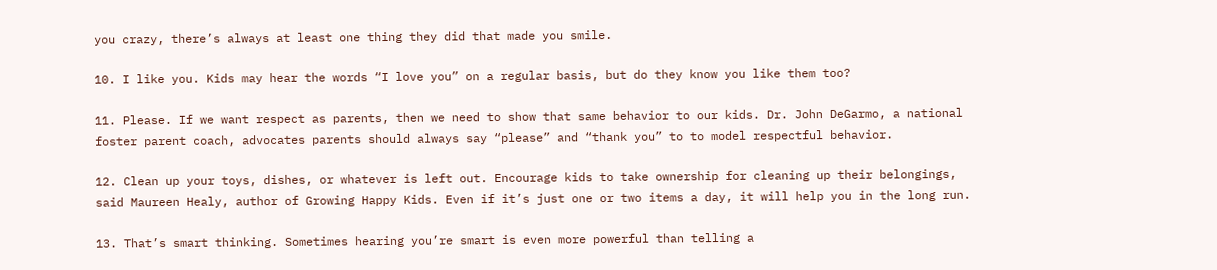you crazy, there’s always at least one thing they did that made you smile.

10. I like you. Kids may hear the words “I love you” on a regular basis, but do they know you like them too?

11. Please. If we want respect as parents, then we need to show that same behavior to our kids. Dr. John DeGarmo, a national foster parent coach, advocates parents should always say “please” and “thank you” to to model respectful behavior.

12. Clean up your toys, dishes, or whatever is left out. Encourage kids to take ownership for cleaning up their belongings, said Maureen Healy, author of Growing Happy Kids. Even if it’s just one or two items a day, it will help you in the long run.

13. That’s smart thinking. Sometimes hearing you’re smart is even more powerful than telling a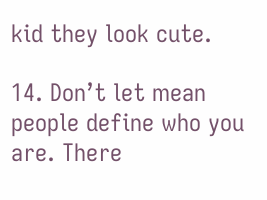kid they look cute.

14. Don’t let mean people define who you are. There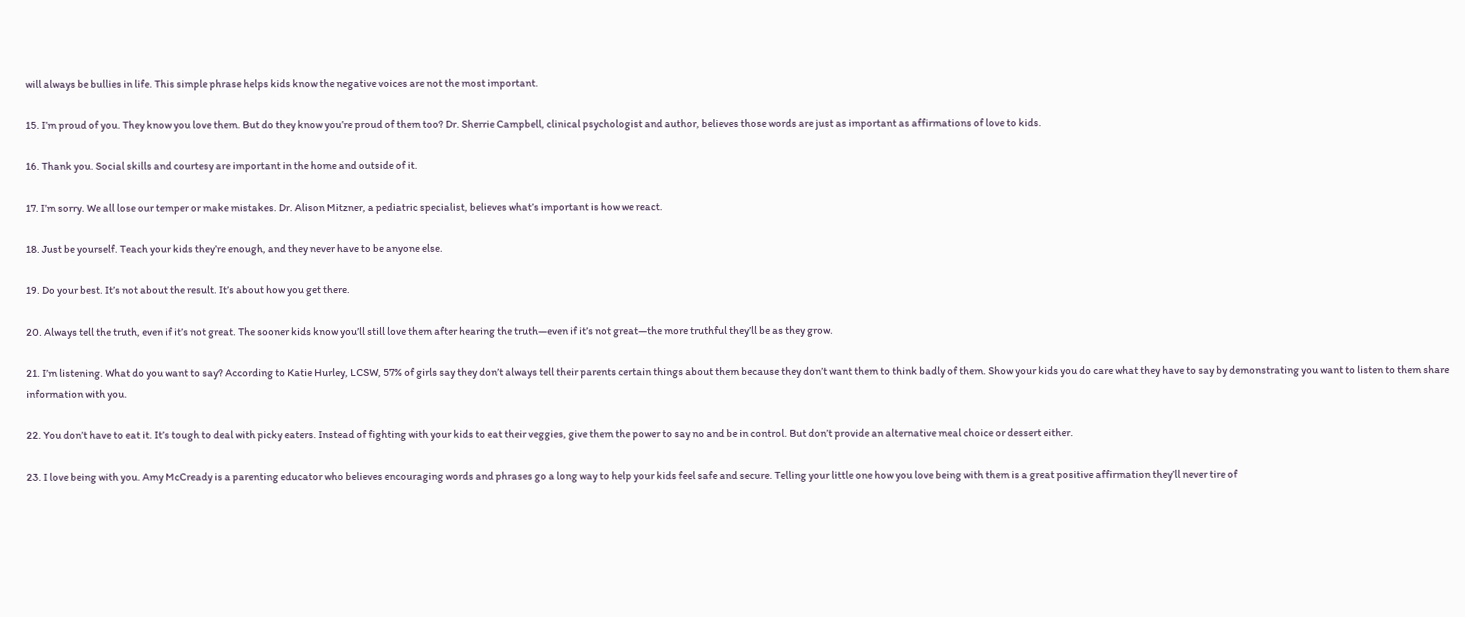will always be bullies in life. This simple phrase helps kids know the negative voices are not the most important.

15. I’m proud of you. They know you love them. But do they know you’re proud of them too? Dr. Sherrie Campbell, clinical psychologist and author, believes those words are just as important as affirmations of love to kids.

16. Thank you. Social skills and courtesy are important in the home and outside of it.

17. I’m sorry. We all lose our temper or make mistakes. Dr. Alison Mitzner, a pediatric specialist, believes what’s important is how we react.

18. Just be yourself. Teach your kids they’re enough, and they never have to be anyone else.

19. Do your best. It’s not about the result. It’s about how you get there.

20. Always tell the truth, even if it’s not great. The sooner kids know you’ll still love them after hearing the truth—even if it’s not great—the more truthful they’ll be as they grow.

21. I’m listening. What do you want to say? According to Katie Hurley, LCSW, 57% of girls say they don’t always tell their parents certain things about them because they don’t want them to think badly of them. Show your kids you do care what they have to say by demonstrating you want to listen to them share information with you.

22. You don’t have to eat it. It’s tough to deal with picky eaters. Instead of fighting with your kids to eat their veggies, give them the power to say no and be in control. But don’t provide an alternative meal choice or dessert either.

23. I love being with you. Amy McCready is a parenting educator who believes encouraging words and phrases go a long way to help your kids feel safe and secure. Telling your little one how you love being with them is a great positive affirmation they’ll never tire of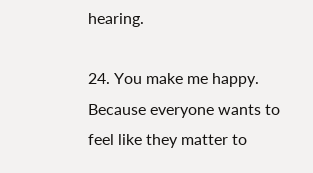hearing.

24. You make me happy. Because everyone wants to feel like they matter to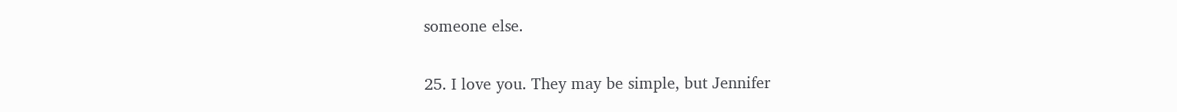someone else.

25. I love you. They may be simple, but Jennifer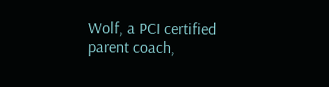Wolf, a PCI certified parent coach,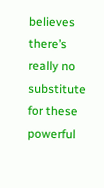believes there’s really no substitute for these powerful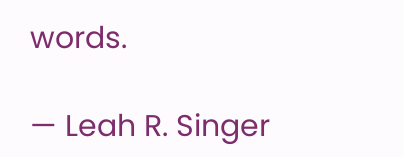words.

— Leah R. Singer